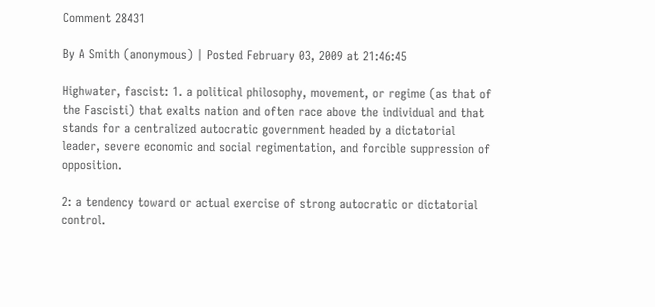Comment 28431

By A Smith (anonymous) | Posted February 03, 2009 at 21:46:45

Highwater, fascist: 1. a political philosophy, movement, or regime (as that of the Fascisti) that exalts nation and often race above the individual and that stands for a centralized autocratic government headed by a dictatorial leader, severe economic and social regimentation, and forcible suppression of opposition.

2: a tendency toward or actual exercise of strong autocratic or dictatorial control.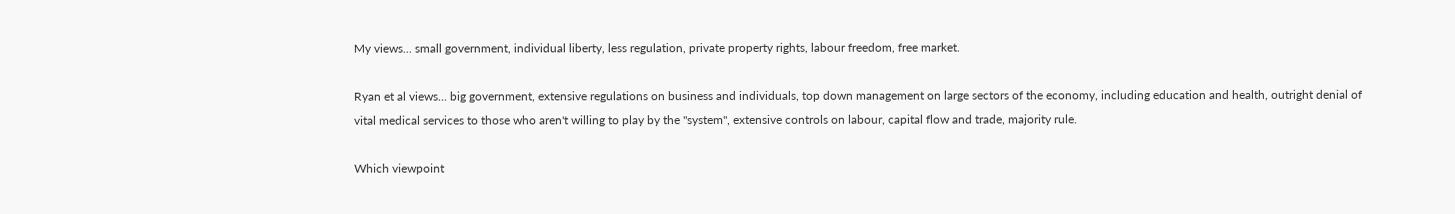My views... small government, individual liberty, less regulation, private property rights, labour freedom, free market.

Ryan et al views... big government, extensive regulations on business and individuals, top down management on large sectors of the economy, including education and health, outright denial of vital medical services to those who aren't willing to play by the "system", extensive controls on labour, capital flow and trade, majority rule.

Which viewpoint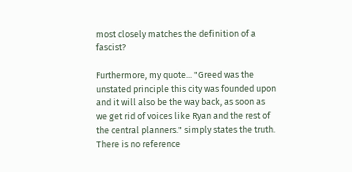most closely matches the definition of a fascist?

Furthermore, my quote... "Greed was the unstated principle this city was founded upon and it will also be the way back, as soon as we get rid of voices like Ryan and the rest of the central planners." simply states the truth. There is no reference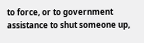to force, or to government assistance to shut someone up,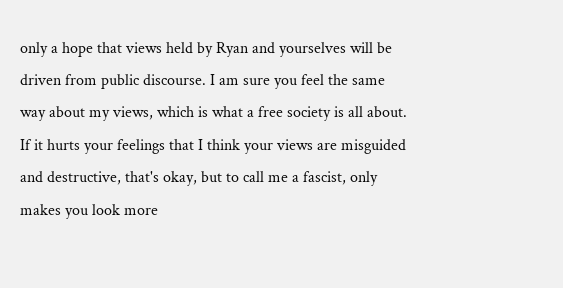only a hope that views held by Ryan and yourselves will be driven from public discourse. I am sure you feel the same way about my views, which is what a free society is all about. If it hurts your feelings that I think your views are misguided and destructive, that's okay, but to call me a fascist, only makes you look more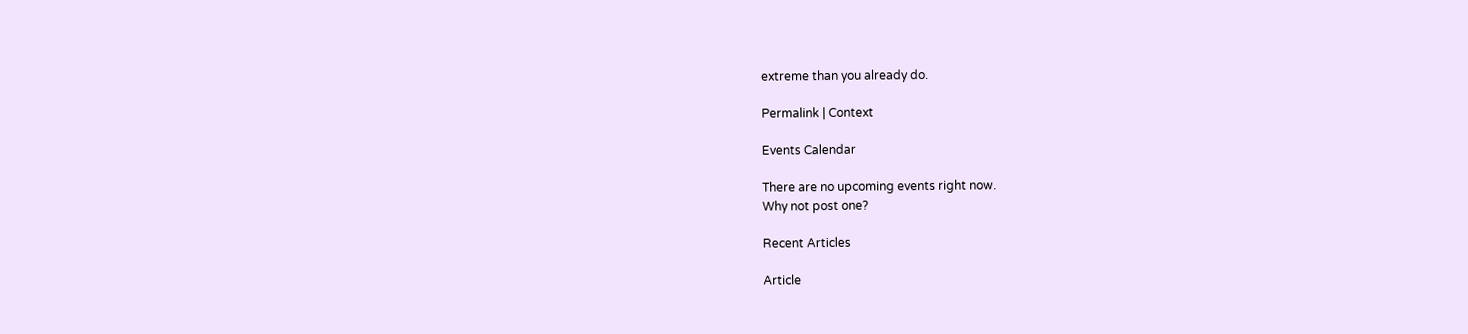extreme than you already do.

Permalink | Context

Events Calendar

There are no upcoming events right now.
Why not post one?

Recent Articles

Article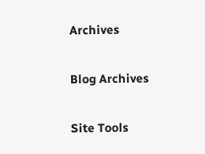Archives

Blog Archives

Site Tools